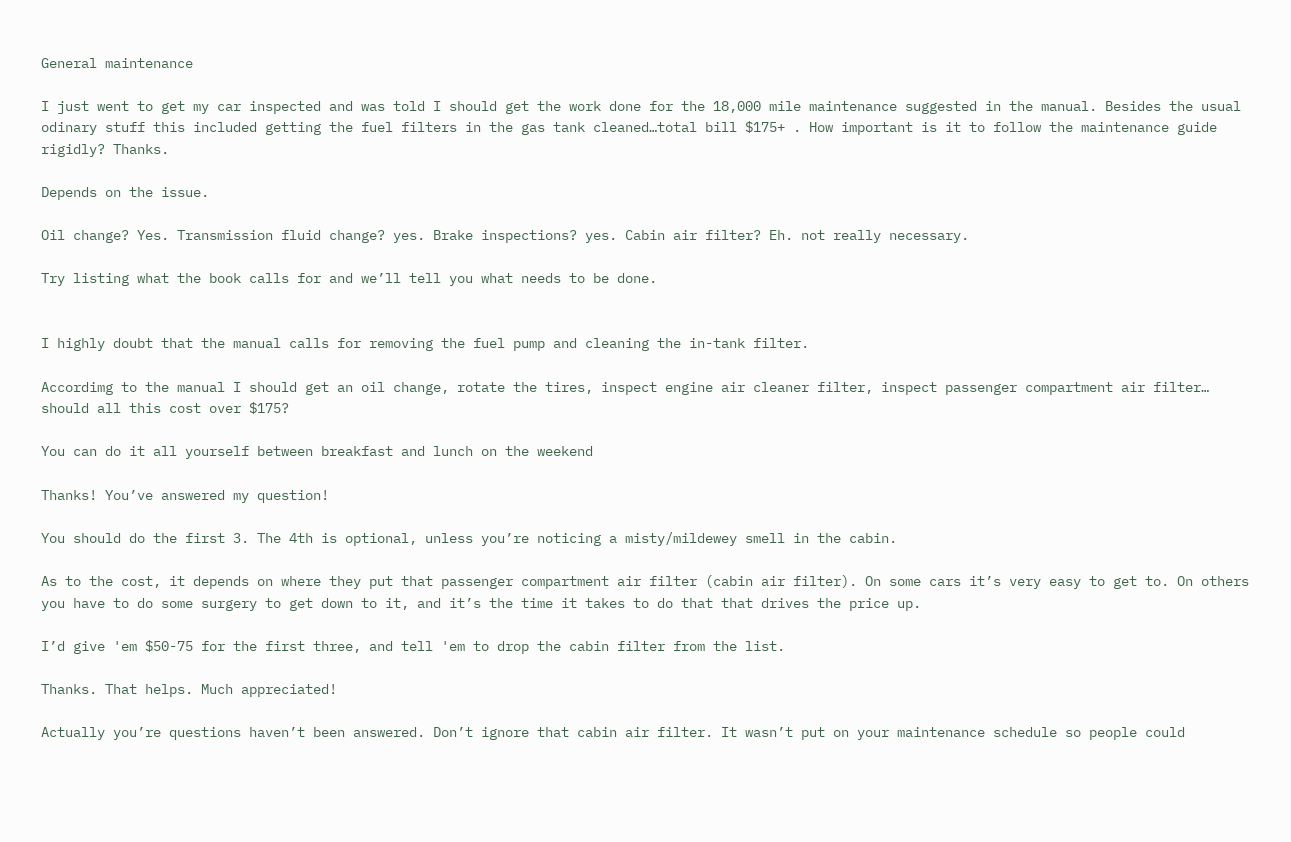General maintenance

I just went to get my car inspected and was told I should get the work done for the 18,000 mile maintenance suggested in the manual. Besides the usual odinary stuff this included getting the fuel filters in the gas tank cleaned…total bill $175+ . How important is it to follow the maintenance guide rigidly? Thanks.

Depends on the issue.

Oil change? Yes. Transmission fluid change? yes. Brake inspections? yes. Cabin air filter? Eh. not really necessary.

Try listing what the book calls for and we’ll tell you what needs to be done.


I highly doubt that the manual calls for removing the fuel pump and cleaning the in-tank filter.

Accordimg to the manual I should get an oil change, rotate the tires, inspect engine air cleaner filter, inspect passenger compartment air filter… should all this cost over $175?

You can do it all yourself between breakfast and lunch on the weekend

Thanks! You’ve answered my question!

You should do the first 3. The 4th is optional, unless you’re noticing a misty/mildewey smell in the cabin.

As to the cost, it depends on where they put that passenger compartment air filter (cabin air filter). On some cars it’s very easy to get to. On others you have to do some surgery to get down to it, and it’s the time it takes to do that that drives the price up.

I’d give 'em $50-75 for the first three, and tell 'em to drop the cabin filter from the list.

Thanks. That helps. Much appreciated!

Actually you’re questions haven’t been answered. Don’t ignore that cabin air filter. It wasn’t put on your maintenance schedule so people could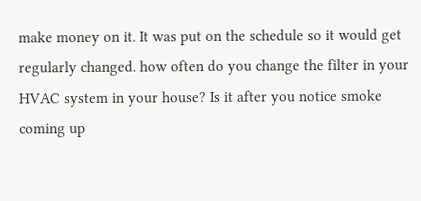make money on it. It was put on the schedule so it would get regularly changed. how often do you change the filter in your HVAC system in your house? Is it after you notice smoke coming up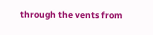through the vents from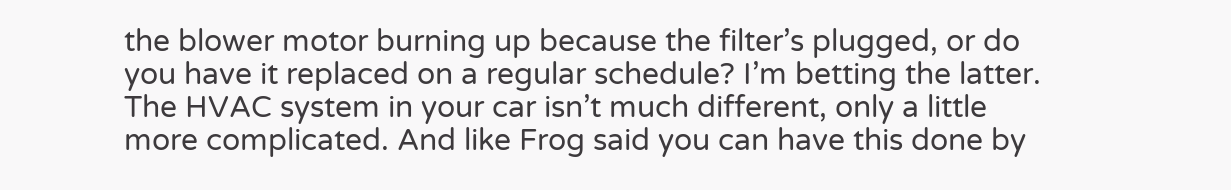the blower motor burning up because the filter’s plugged, or do you have it replaced on a regular schedule? I’m betting the latter. The HVAC system in your car isn’t much different, only a little more complicated. And like Frog said you can have this done by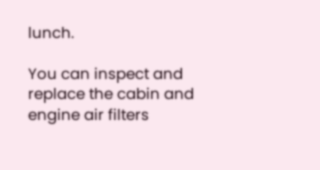lunch.

You can inspect and replace the cabin and engine air filters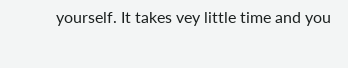yourself. It takes vey little time and you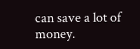can save a lot of money.